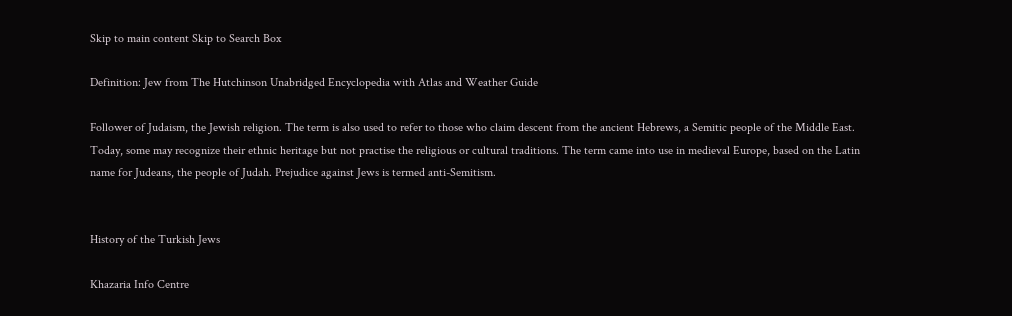Skip to main content Skip to Search Box

Definition: Jew from The Hutchinson Unabridged Encyclopedia with Atlas and Weather Guide

Follower of Judaism, the Jewish religion. The term is also used to refer to those who claim descent from the ancient Hebrews, a Semitic people of the Middle East. Today, some may recognize their ethnic heritage but not practise the religious or cultural traditions. The term came into use in medieval Europe, based on the Latin name for Judeans, the people of Judah. Prejudice against Jews is termed anti-Semitism.


History of the Turkish Jews

Khazaria Info Centre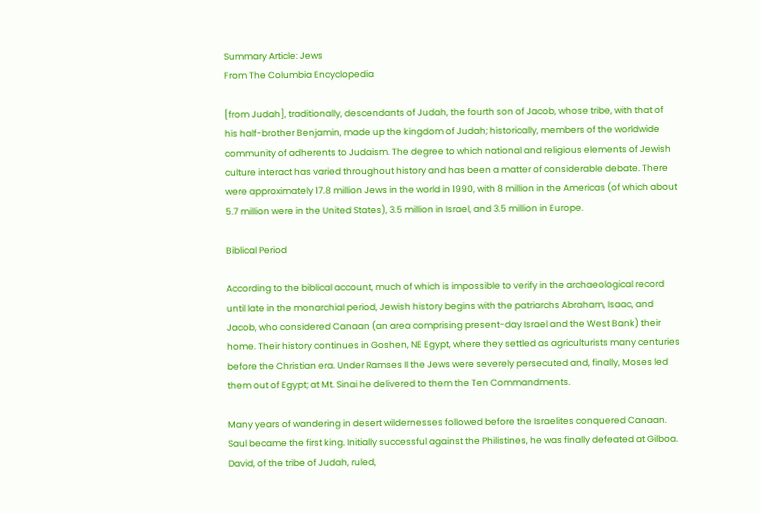Summary Article: Jews
From The Columbia Encyclopedia

[from Judah], traditionally, descendants of Judah, the fourth son of Jacob, whose tribe, with that of his half-brother Benjamin, made up the kingdom of Judah; historically, members of the worldwide community of adherents to Judaism. The degree to which national and religious elements of Jewish culture interact has varied throughout history and has been a matter of considerable debate. There were approximately 17.8 million Jews in the world in 1990, with 8 million in the Americas (of which about 5.7 million were in the United States), 3.5 million in Israel, and 3.5 million in Europe.

Biblical Period

According to the biblical account, much of which is impossible to verify in the archaeological record until late in the monarchial period, Jewish history begins with the patriarchs Abraham, Isaac, and Jacob, who considered Canaan (an area comprising present-day Israel and the West Bank) their home. Their history continues in Goshen, NE Egypt, where they settled as agriculturists many centuries before the Christian era. Under Ramses II the Jews were severely persecuted and, finally, Moses led them out of Egypt; at Mt. Sinai he delivered to them the Ten Commandments.

Many years of wandering in desert wildernesses followed before the Israelites conquered Canaan. Saul became the first king. Initially successful against the Philistines, he was finally defeated at Gilboa. David, of the tribe of Judah, ruled,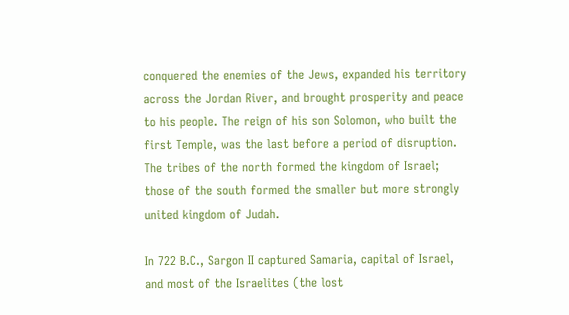conquered the enemies of the Jews, expanded his territory across the Jordan River, and brought prosperity and peace to his people. The reign of his son Solomon, who built the first Temple, was the last before a period of disruption. The tribes of the north formed the kingdom of Israel; those of the south formed the smaller but more strongly united kingdom of Judah.

In 722 B.C., Sargon II captured Samaria, capital of Israel, and most of the Israelites (the lost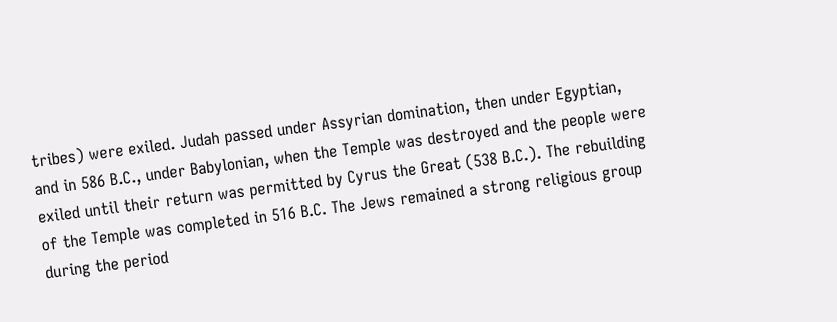tribes) were exiled. Judah passed under Assyrian domination, then under Egyptian, and in 586 B.C., under Babylonian, when the Temple was destroyed and the people were exiled until their return was permitted by Cyrus the Great (538 B.C.). The rebuilding of the Temple was completed in 516 B.C. The Jews remained a strong religious group during the period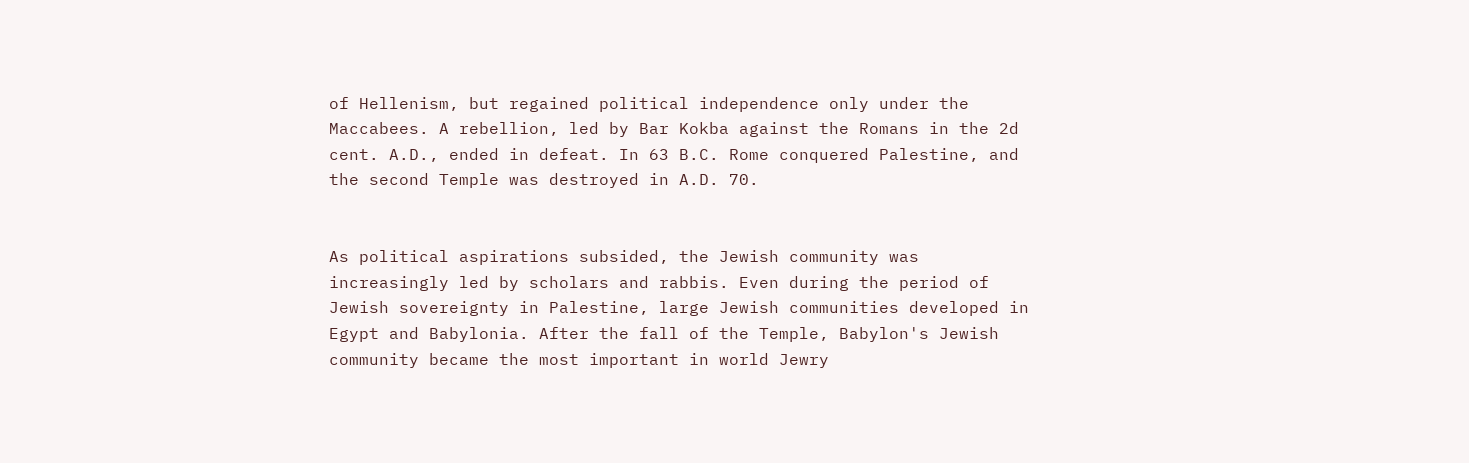of Hellenism, but regained political independence only under the Maccabees. A rebellion, led by Bar Kokba against the Romans in the 2d cent. A.D., ended in defeat. In 63 B.C. Rome conquered Palestine, and the second Temple was destroyed in A.D. 70.


As political aspirations subsided, the Jewish community was increasingly led by scholars and rabbis. Even during the period of Jewish sovereignty in Palestine, large Jewish communities developed in Egypt and Babylonia. After the fall of the Temple, Babylon's Jewish community became the most important in world Jewry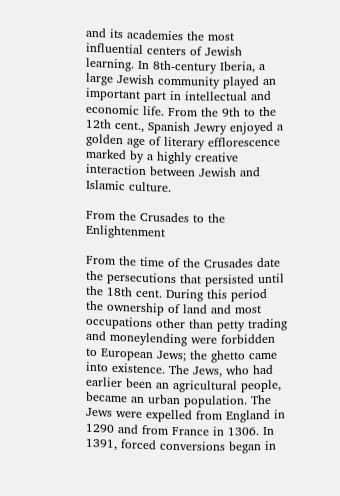and its academies the most influential centers of Jewish learning. In 8th-century Iberia, a large Jewish community played an important part in intellectual and economic life. From the 9th to the 12th cent., Spanish Jewry enjoyed a golden age of literary efflorescence marked by a highly creative interaction between Jewish and Islamic culture.

From the Crusades to the Enlightenment

From the time of the Crusades date the persecutions that persisted until the 18th cent. During this period the ownership of land and most occupations other than petty trading and moneylending were forbidden to European Jews; the ghetto came into existence. The Jews, who had earlier been an agricultural people, became an urban population. The Jews were expelled from England in 1290 and from France in 1306. In 1391, forced conversions began in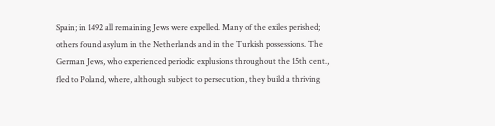Spain; in 1492 all remaining Jews were expelled. Many of the exiles perished; others found asylum in the Netherlands and in the Turkish possessions. The German Jews, who experienced periodic explusions throughout the 15th cent., fled to Poland, where, although subject to persecution, they build a thriving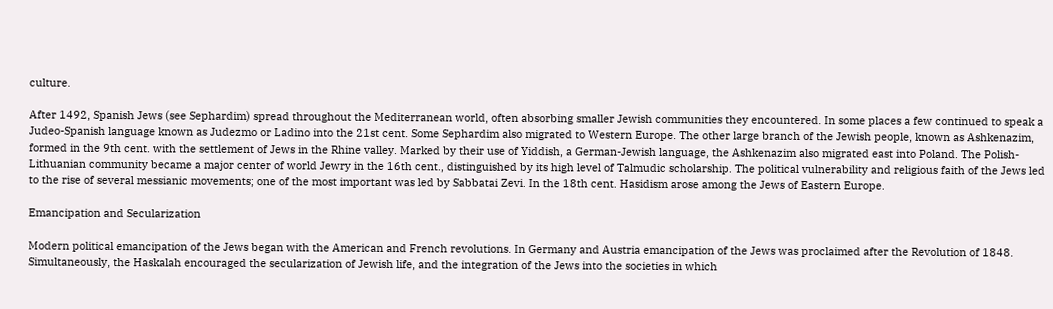culture.

After 1492, Spanish Jews (see Sephardim) spread throughout the Mediterranean world, often absorbing smaller Jewish communities they encountered. In some places a few continued to speak a Judeo-Spanish language known as Judezmo or Ladino into the 21st cent. Some Sephardim also migrated to Western Europe. The other large branch of the Jewish people, known as Ashkenazim, formed in the 9th cent. with the settlement of Jews in the Rhine valley. Marked by their use of Yiddish, a German-Jewish language, the Ashkenazim also migrated east into Poland. The Polish-Lithuanian community became a major center of world Jewry in the 16th cent., distinguished by its high level of Talmudic scholarship. The political vulnerability and religious faith of the Jews led to the rise of several messianic movements; one of the most important was led by Sabbatai Zevi. In the 18th cent. Hasidism arose among the Jews of Eastern Europe.

Emancipation and Secularization

Modern political emancipation of the Jews began with the American and French revolutions. In Germany and Austria emancipation of the Jews was proclaimed after the Revolution of 1848. Simultaneously, the Haskalah encouraged the secularization of Jewish life, and the integration of the Jews into the societies in which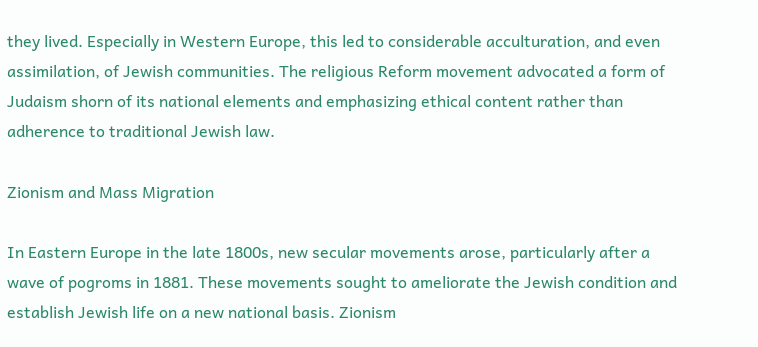they lived. Especially in Western Europe, this led to considerable acculturation, and even assimilation, of Jewish communities. The religious Reform movement advocated a form of Judaism shorn of its national elements and emphasizing ethical content rather than adherence to traditional Jewish law.

Zionism and Mass Migration

In Eastern Europe in the late 1800s, new secular movements arose, particularly after a wave of pogroms in 1881. These movements sought to ameliorate the Jewish condition and establish Jewish life on a new national basis. Zionism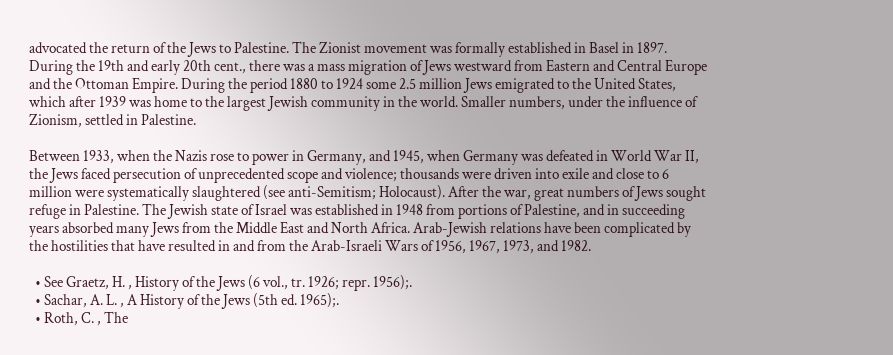advocated the return of the Jews to Palestine. The Zionist movement was formally established in Basel in 1897. During the 19th and early 20th cent., there was a mass migration of Jews westward from Eastern and Central Europe and the Ottoman Empire. During the period 1880 to 1924 some 2.5 million Jews emigrated to the United States, which after 1939 was home to the largest Jewish community in the world. Smaller numbers, under the influence of Zionism, settled in Palestine.

Between 1933, when the Nazis rose to power in Germany, and 1945, when Germany was defeated in World War II, the Jews faced persecution of unprecedented scope and violence; thousands were driven into exile and close to 6 million were systematically slaughtered (see anti-Semitism; Holocaust). After the war, great numbers of Jews sought refuge in Palestine. The Jewish state of Israel was established in 1948 from portions of Palestine, and in succeeding years absorbed many Jews from the Middle East and North Africa. Arab-Jewish relations have been complicated by the hostilities that have resulted in and from the Arab-Israeli Wars of 1956, 1967, 1973, and 1982.

  • See Graetz, H. , History of the Jews (6 vol., tr. 1926; repr. 1956);.
  • Sachar, A. L. , A History of the Jews (5th ed. 1965);.
  • Roth, C. , The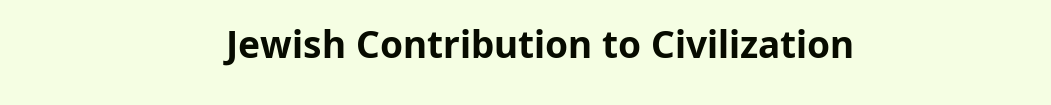Jewish Contribution to Civilization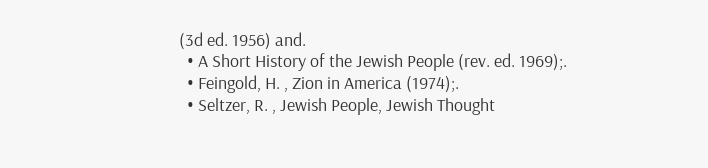(3d ed. 1956) and.
  • A Short History of the Jewish People (rev. ed. 1969);.
  • Feingold, H. , Zion in America (1974);.
  • Seltzer, R. , Jewish People, Jewish Thought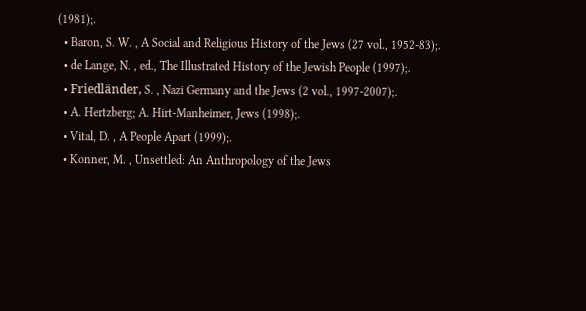(1981);.
  • Baron, S. W. , A Social and Religious History of the Jews (27 vol., 1952-83);.
  • de Lange, N. , ed., The Illustrated History of the Jewish People (1997);.
  • Friedländer, S. , Nazi Germany and the Jews (2 vol., 1997-2007);.
  • A. Hertzberg; A. Hirt-Manheimer, Jews (1998);.
  • Vital, D. , A People Apart (1999);.
  • Konner, M. , Unsettled: An Anthropology of the Jews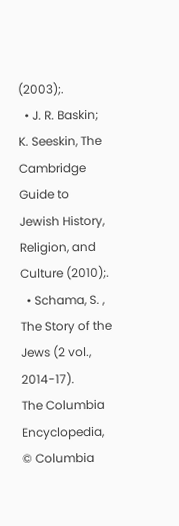(2003);.
  • J. R. Baskin; K. Seeskin, The Cambridge Guide to Jewish History, Religion, and Culture (2010);.
  • Schama, S. , The Story of the Jews (2 vol., 2014-17).
The Columbia Encyclopedia, © Columbia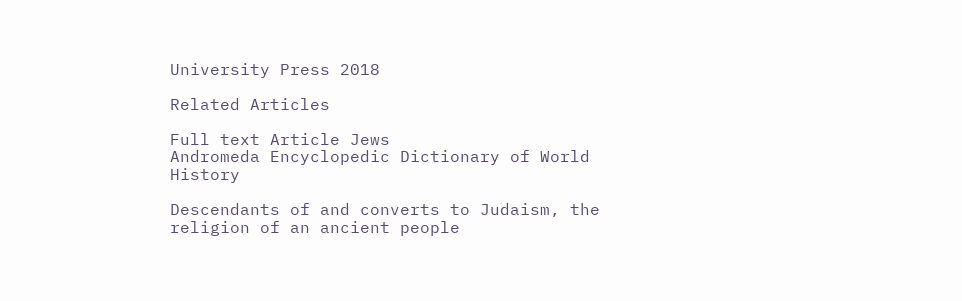University Press 2018

Related Articles

Full text Article Jews
Andromeda Encyclopedic Dictionary of World History

Descendants of and converts to Judaism, the religion of an ancient people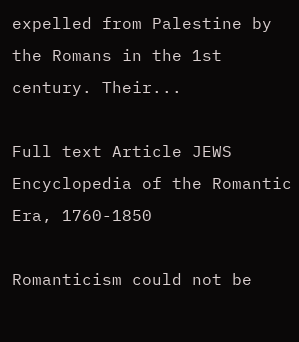expelled from Palestine by the Romans in the 1st century. Their...

Full text Article JEWS
Encyclopedia of the Romantic Era, 1760-1850

Romanticism could not be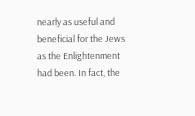nearly as useful and beneficial for the Jews as the Enlightenment had been. In fact, the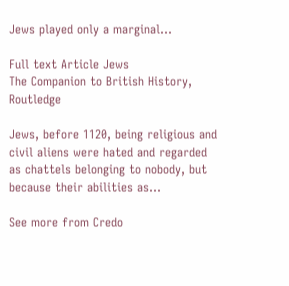Jews played only a marginal...

Full text Article Jews
The Companion to British History, Routledge

Jews, before 1120, being religious and civil aliens were hated and regarded as chattels belonging to nobody, but because their abilities as...

See more from Credo